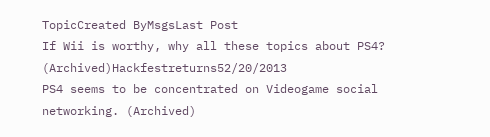TopicCreated ByMsgsLast Post
If Wii is worthy, why all these topics about PS4? (Archived)Hackfestreturns52/20/2013
PS4 seems to be concentrated on Videogame social networking. (Archived)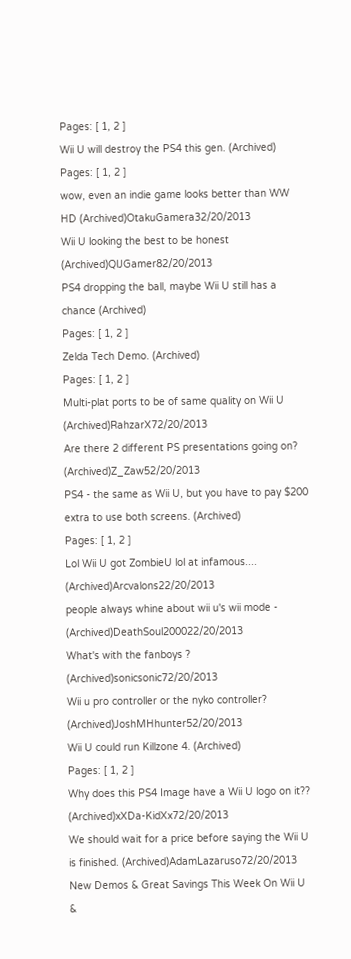Pages: [ 1, 2 ]
Wii U will destroy the PS4 this gen. (Archived)
Pages: [ 1, 2 ]
wow, even an indie game looks better than WW HD (Archived)OtakuGamera32/20/2013
Wii U looking the best to be honest (Archived)QlJGamer82/20/2013
PS4 dropping the ball, maybe Wii U still has a chance (Archived)
Pages: [ 1, 2 ]
Zelda Tech Demo. (Archived)
Pages: [ 1, 2 ]
Multi-plat ports to be of same quality on Wii U (Archived)RahzarX72/20/2013
Are there 2 different PS presentations going on? (Archived)Z_Zaw52/20/2013
PS4 - the same as Wii U, but you have to pay $200 extra to use both screens. (Archived)
Pages: [ 1, 2 ]
Lol Wii U got ZombieU lol at infamous.... (Archived)Arcvalons22/20/2013
people always whine about wii u's wii mode - (Archived)DeathSoul200022/20/2013
What's with the fanboys ? (Archived)sonicsonic72/20/2013
Wii u pro controller or the nyko controller? (Archived)JoshMHhunter52/20/2013
Wii U could run Killzone 4. (Archived)
Pages: [ 1, 2 ]
Why does this PS4 Image have a Wii U logo on it?? (Archived)xXDa-KidXx72/20/2013
We should wait for a price before saying the Wii U is finished. (Archived)AdamLazaruso72/20/2013
New Demos & Great Savings This Week On Wii U &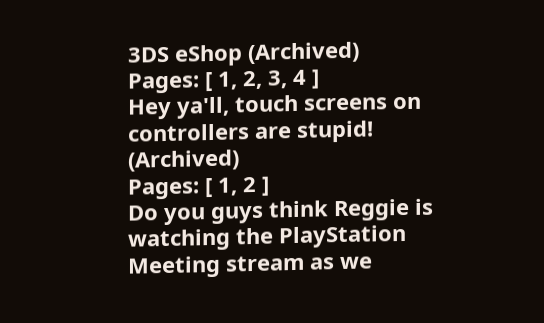3DS eShop (Archived)
Pages: [ 1, 2, 3, 4 ]
Hey ya'll, touch screens on controllers are stupid! (Archived)
Pages: [ 1, 2 ]
Do you guys think Reggie is watching the PlayStation Meeting stream as we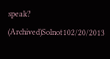speak? (Archived)Solnot102/20/2013